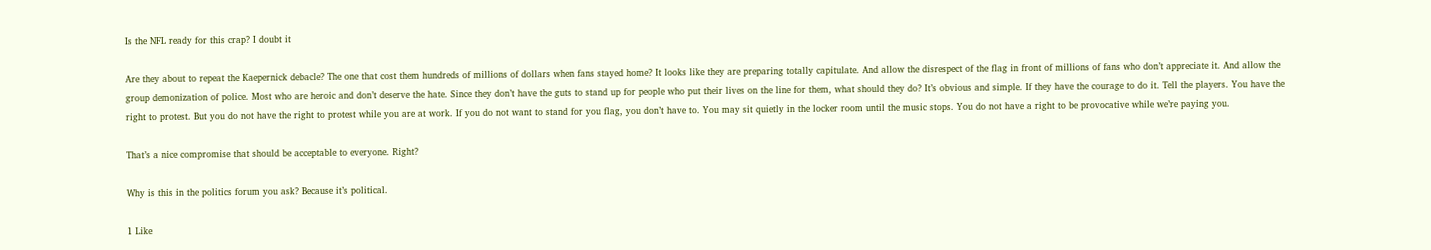Is the NFL ready for this crap? I doubt it

Are they about to repeat the Kaepernick debacle? The one that cost them hundreds of millions of dollars when fans stayed home? It looks like they are preparing totally capitulate. And allow the disrespect of the flag in front of millions of fans who don’t appreciate it. And allow the group demonization of police. Most who are heroic and don’t deserve the hate. Since they don’t have the guts to stand up for people who put their lives on the line for them, what should they do? It’s obvious and simple. If they have the courage to do it. Tell the players. You have the right to protest. But you do not have the right to protest while you are at work. If you do not want to stand for you flag, you don’t have to. You may sit quietly in the locker room until the music stops. You do not have a right to be provocative while we’re paying you.

That’s a nice compromise that should be acceptable to everyone. Right?

Why is this in the politics forum you ask? Because it’s political.

1 Like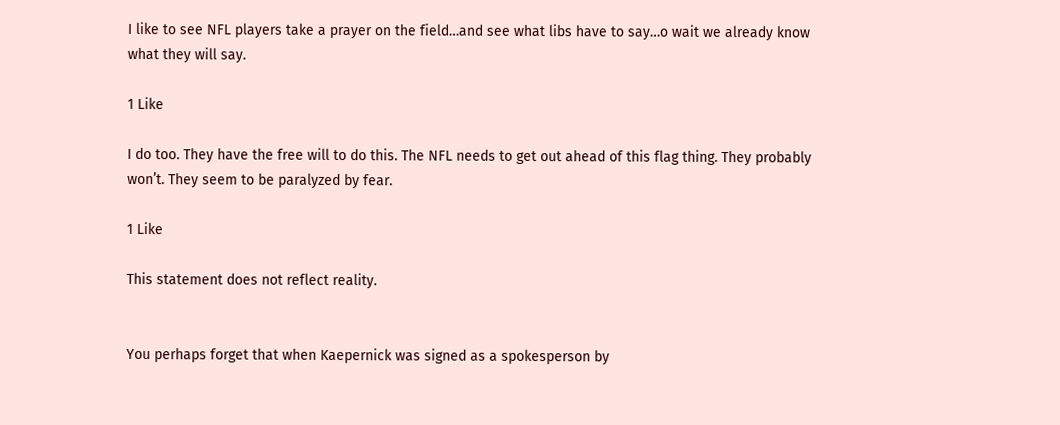I like to see NFL players take a prayer on the field…and see what libs have to say…o wait we already know what they will say.

1 Like

I do too. They have the free will to do this. The NFL needs to get out ahead of this flag thing. They probably won’t. They seem to be paralyzed by fear.

1 Like

This statement does not reflect reality.


You perhaps forget that when Kaepernick was signed as a spokesperson by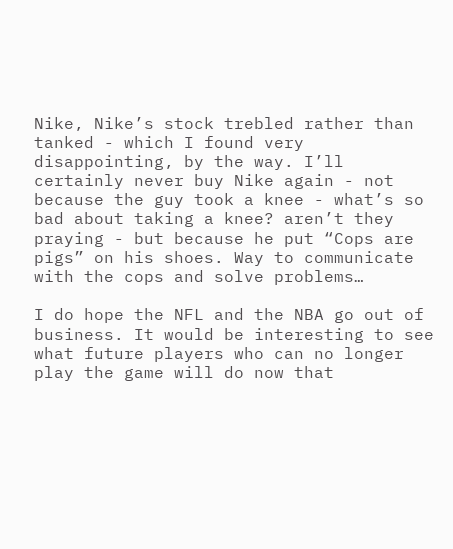Nike, Nike’s stock trebled rather than tanked - which I found very disappointing, by the way. I’ll certainly never buy Nike again - not because the guy took a knee - what’s so bad about taking a knee? aren’t they praying - but because he put “Cops are pigs” on his shoes. Way to communicate with the cops and solve problems…

I do hope the NFL and the NBA go out of business. It would be interesting to see what future players who can no longer play the game will do now that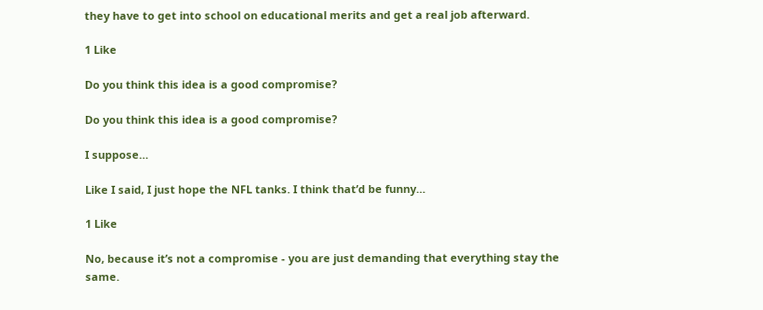they have to get into school on educational merits and get a real job afterward.

1 Like

Do you think this idea is a good compromise?

Do you think this idea is a good compromise?

I suppose…

Like I said, I just hope the NFL tanks. I think that’d be funny…

1 Like

No, because it’s not a compromise - you are just demanding that everything stay the same.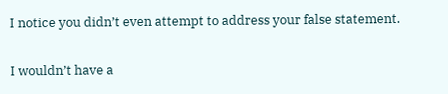I notice you didn’t even attempt to address your false statement.

I wouldn’t have a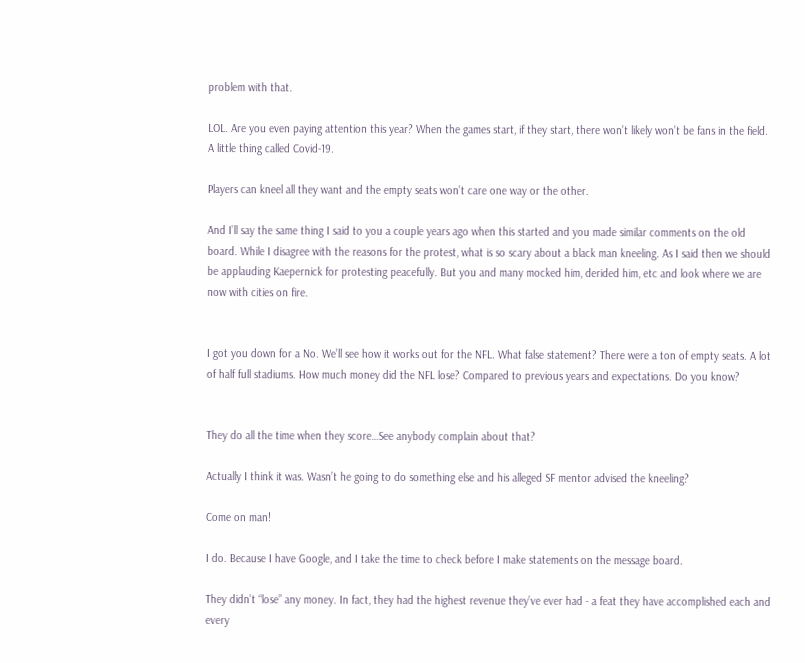problem with that.

LOL. Are you even paying attention this year? When the games start, if they start, there won’t likely won’t be fans in the field. A little thing called Covid-19.

Players can kneel all they want and the empty seats won’t care one way or the other.

And I’ll say the same thing I said to you a couple years ago when this started and you made similar comments on the old board. While I disagree with the reasons for the protest, what is so scary about a black man kneeling. As I said then we should be applauding Kaepernick for protesting peacefully. But you and many mocked him, derided him, etc and look where we are now with cities on fire.


I got you down for a No. We’ll see how it works out for the NFL. What false statement? There were a ton of empty seats. A lot of half full stadiums. How much money did the NFL lose? Compared to previous years and expectations. Do you know?


They do all the time when they score…See anybody complain about that?

Actually I think it was. Wasn’t he going to do something else and his alleged SF mentor advised the kneeling?

Come on man!

I do. Because I have Google, and I take the time to check before I make statements on the message board.

They didn’t “lose” any money. In fact, they had the highest revenue they’ve ever had - a feat they have accomplished each and every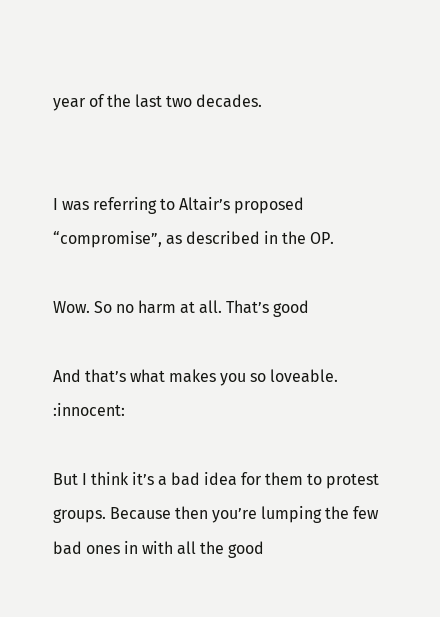year of the last two decades.


I was referring to Altair’s proposed “compromise”, as described in the OP.

Wow. So no harm at all. That’s good

And that’s what makes you so loveable. :innocent:

But I think it’s a bad idea for them to protest groups. Because then you’re lumping the few bad ones in with all the good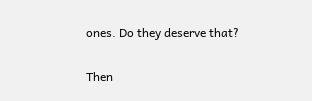ones. Do they deserve that?

Then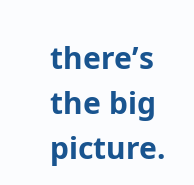there’s the big picture.